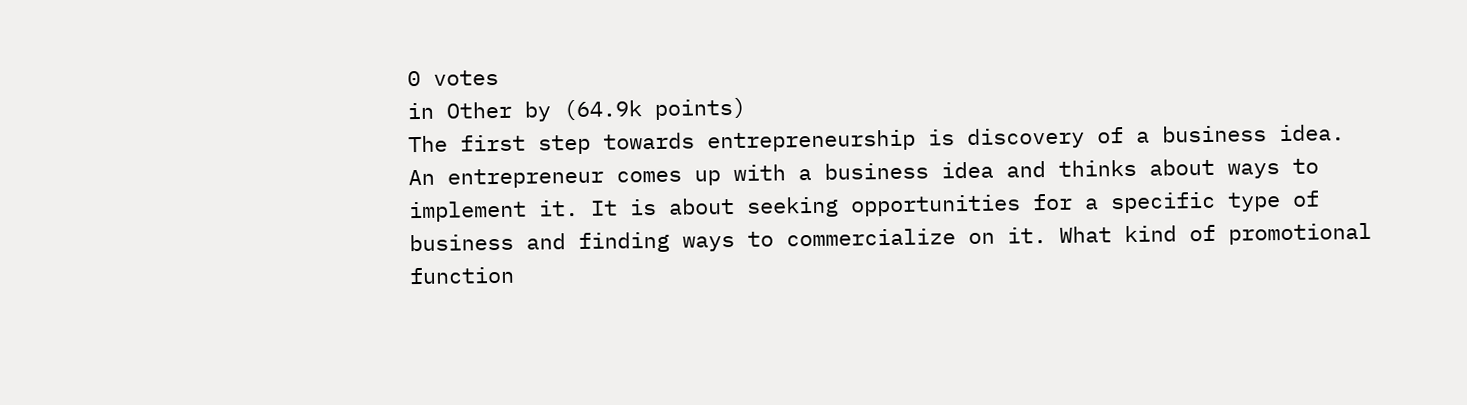0 votes
in Other by (64.9k points)
The first step towards entrepreneurship is discovery of a business idea. An entrepreneur comes up with a business idea and thinks about ways to implement it. It is about seeking opportunities for a specific type of business and finding ways to commercialize on it. What kind of promotional function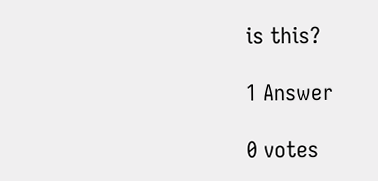is this?

1 Answer

0 votes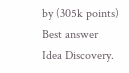by (305k points)
Best answer
Idea Discovery.